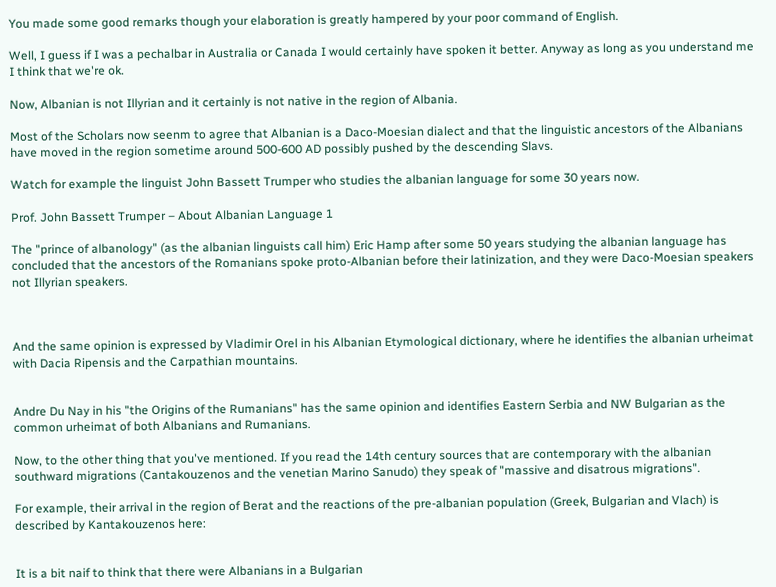You made some good remarks though your elaboration is greatly hampered by your poor command of English.

Well, I guess if I was a pechalbar in Australia or Canada I would certainly have spoken it better. Anyway as long as you understand me I think that we're ok.

Now, Albanian is not Illyrian and it certainly is not native in the region of Albania.

Most of the Scholars now seenm to agree that Albanian is a Daco-Moesian dialect and that the linguistic ancestors of the Albanians have moved in the region sometime around 500-600 AD possibly pushed by the descending Slavs.

Watch for example the linguist John Bassett Trumper who studies the albanian language for some 30 years now.

Prof. John Bassett Trumper – About Albanian Language 1

The "prince of albanology" (as the albanian linguists call him) Eric Hamp after some 50 years studying the albanian language has concluded that the ancestors of the Romanians spoke proto-Albanian before their latinization, and they were Daco-Moesian speakers not Illyrian speakers.



And the same opinion is expressed by Vladimir Orel in his Albanian Etymological dictionary, where he identifies the albanian urheimat with Dacia Ripensis and the Carpathian mountains.


Andre Du Nay in his "the Origins of the Rumanians" has the same opinion and identifies Eastern Serbia and NW Bulgarian as the common urheimat of both Albanians and Rumanians.

Now, to the other thing that you've mentioned. If you read the 14th century sources that are contemporary with the albanian southward migrations (Cantakouzenos and the venetian Marino Sanudo) they speak of "massive and disatrous migrations".

For example, their arrival in the region of Berat and the reactions of the pre-albanian population (Greek, Bulgarian and Vlach) is described by Kantakouzenos here:


It is a bit naif to think that there were Albanians in a Bulgarian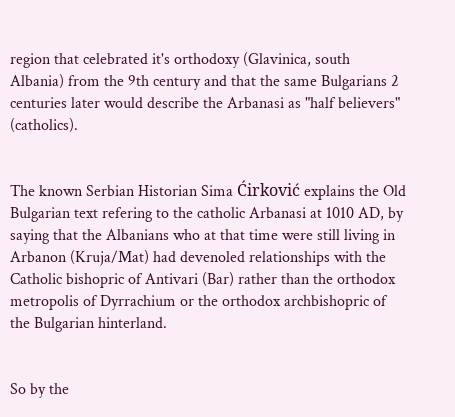region that celebrated it's orthodoxy (Glavinica, south Albania) from the 9th century and that the same Bulgarians 2 centuries later would describe the Arbanasi as "half believers" (catholics).


The known Serbian Historian Sima Ćirković explains the Old Bulgarian text refering to the catholic Arbanasi at 1010 AD, by saying that the Albanians who at that time were still living in Arbanon (Kruja/Mat) had devenoled relationships with the Catholic bishopric of Antivari (Bar) rather than the orthodox metropolis of Dyrrachium or the orthodox archbishopric of the Bulgarian hinterland.


So by the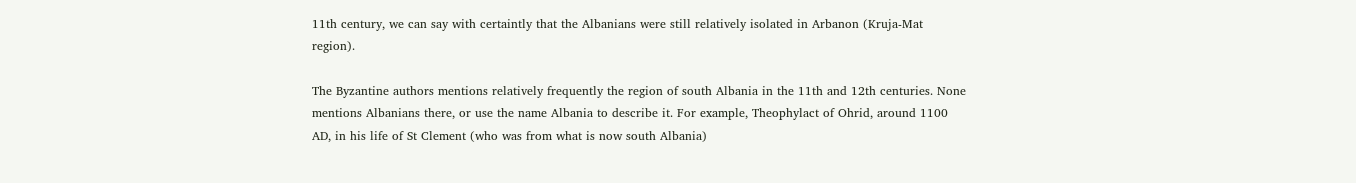11th century, we can say with certaintly that the Albanians were still relatively isolated in Arbanon (Kruja-Mat region).

The Byzantine authors mentions relatively frequently the region of south Albania in the 11th and 12th centuries. None mentions Albanians there, or use the name Albania to describe it. For example, Theophylact of Ohrid, around 1100 AD, in his life of St Clement (who was from what is now south Albania)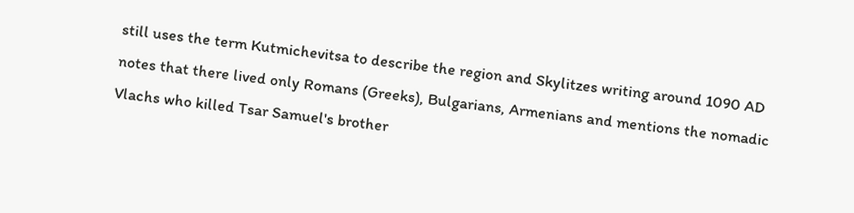still uses the term Kutmichevitsa to describe the region and Skylitzes writing around 1090 AD notes that there lived only Romans (Greeks), Bulgarians, Armenians and mentions the nomadic Vlachs who killed Tsar Samuel's brother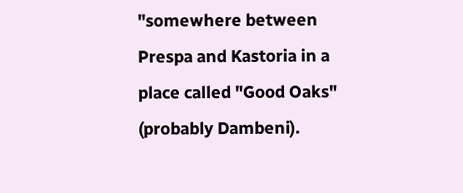"somewhere between Prespa and Kastoria in a place called "Good Oaks" (probably Dambeni).